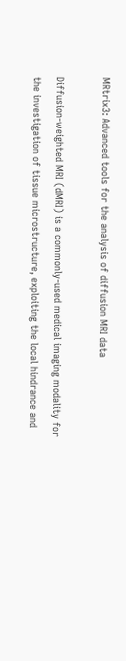MRtrix3: Advanced tools for the analysis of diffusion MRI data

Diffusion-weighted MRI (dMRI) is a commonly-used medical imaging modality for the investigation of tissue microstructure, exploiting the local hindrance and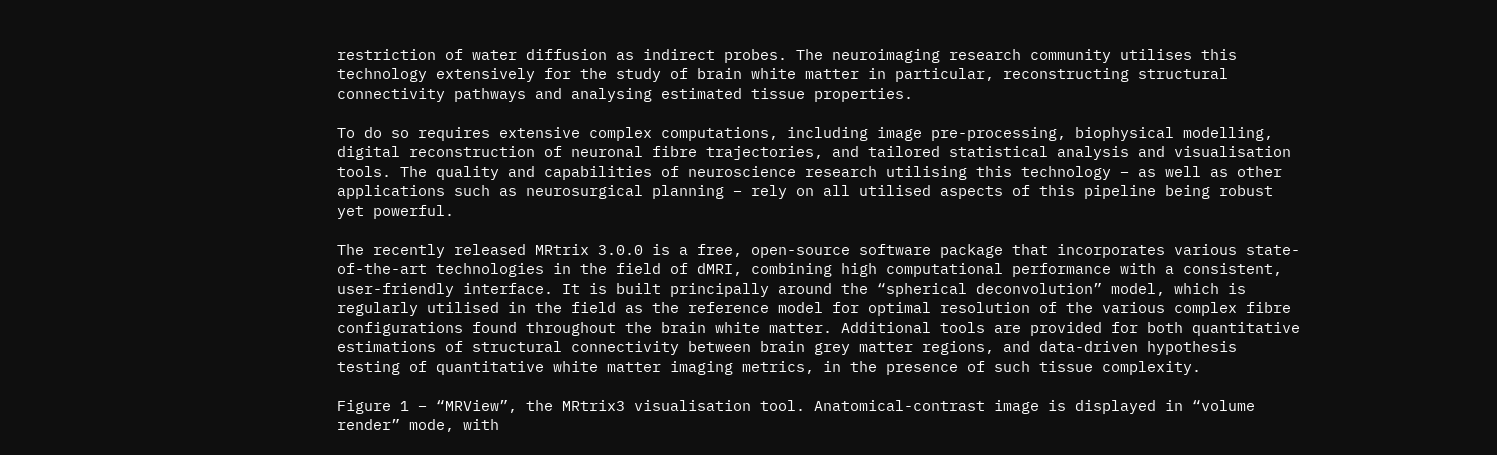restriction of water diffusion as indirect probes. The neuroimaging research community utilises this technology extensively for the study of brain white matter in particular, reconstructing structural connectivity pathways and analysing estimated tissue properties.

To do so requires extensive complex computations, including image pre-processing, biophysical modelling, digital reconstruction of neuronal fibre trajectories, and tailored statistical analysis and visualisation tools. The quality and capabilities of neuroscience research utilising this technology – as well as other applications such as neurosurgical planning – rely on all utilised aspects of this pipeline being robust yet powerful.

The recently released MRtrix 3.0.0 is a free, open-source software package that incorporates various state-of-the-art technologies in the field of dMRI, combining high computational performance with a consistent, user-friendly interface. It is built principally around the “spherical deconvolution” model, which is regularly utilised in the field as the reference model for optimal resolution of the various complex fibre configurations found throughout the brain white matter. Additional tools are provided for both quantitative estimations of structural connectivity between brain grey matter regions, and data-driven hypothesis testing of quantitative white matter imaging metrics, in the presence of such tissue complexity.

Figure 1 – “MRView”, the MRtrix3 visualisation tool. Anatomical-contrast image is displayed in “volume render” mode, with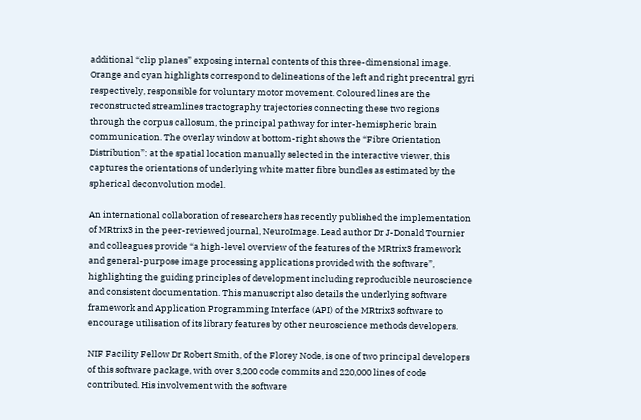additional “clip planes” exposing internal contents of this three-dimensional image. Orange and cyan highlights correspond to delineations of the left and right precentral gyri respectively, responsible for voluntary motor movement. Coloured lines are the reconstructed streamlines tractography trajectories connecting these two regions through the corpus callosum, the principal pathway for inter-hemispheric brain communication. The overlay window at bottom-right shows the “Fibre Orientation Distribution”: at the spatial location manually selected in the interactive viewer, this captures the orientations of underlying white matter fibre bundles as estimated by the spherical deconvolution model.

An international collaboration of researchers has recently published the implementation of MRtrix3 in the peer-reviewed journal, NeuroImage. Lead author Dr J-Donald Tournier and colleagues provide “a high-level overview of the features of the MRtrix3 framework and general-purpose image processing applications provided with the software”, highlighting the guiding principles of development including reproducible neuroscience and consistent documentation. This manuscript also details the underlying software framework and Application Programming Interface (API) of the MRtrix3 software to encourage utilisation of its library features by other neuroscience methods developers.

NIF Facility Fellow Dr Robert Smith, of the Florey Node, is one of two principal developers of this software package, with over 3,200 code commits and 220,000 lines of code contributed. His involvement with the software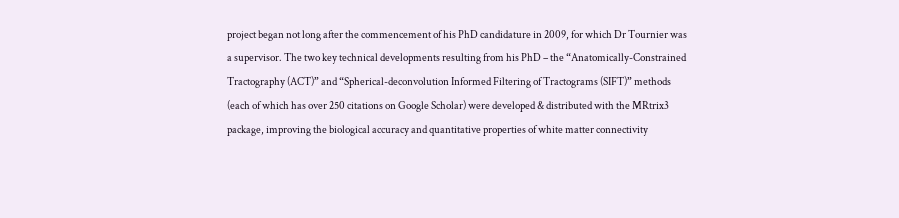project began not long after the commencement of his PhD candidature in 2009, for which Dr Tournier was a supervisor. The two key technical developments resulting from his PhD – the “Anatomically-Constrained Tractography (ACT)” and “Spherical-deconvolution Informed Filtering of Tractograms (SIFT)” methods (each of which has over 250 citations on Google Scholar) were developed & distributed with the MRtrix3 package, improving the biological accuracy and quantitative properties of white matter connectivity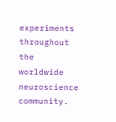experiments throughout the worldwide neuroscience community.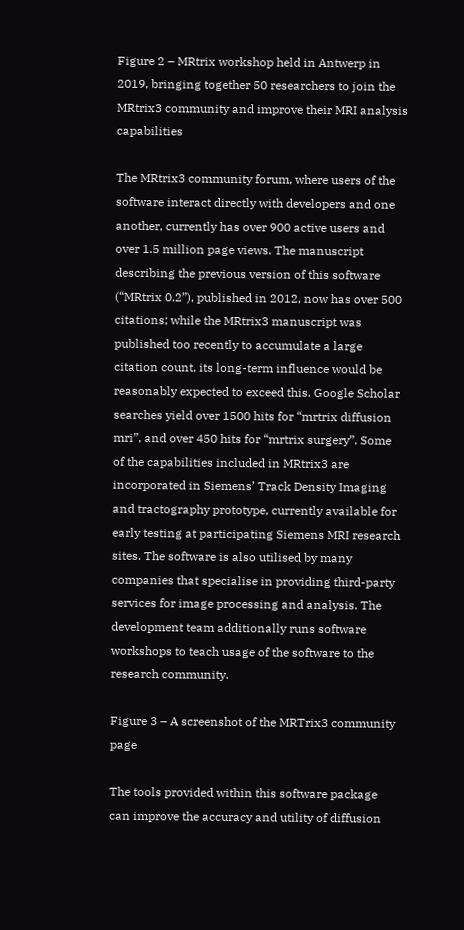Figure 2 – MRtrix workshop held in Antwerp in 2019, bringing together 50 researchers to join the MRtrix3 community and improve their MRI analysis capabilities

The MRtrix3 community forum, where users of the software interact directly with developers and one another, currently has over 900 active users and over 1.5 million page views. The manuscript describing the previous version of this software (“MRtrix 0.2”), published in 2012, now has over 500 citations; while the MRtrix3 manuscript was published too recently to accumulate a large citation count, its long-term influence would be reasonably expected to exceed this. Google Scholar searches yield over 1500 hits for “mrtrix diffusion mri”, and over 450 hits for “mrtrix surgery”. Some of the capabilities included in MRtrix3 are incorporated in Siemens’ Track Density Imaging and tractography prototype, currently available for early testing at participating Siemens MRI research sites. The software is also utilised by many companies that specialise in providing third-party services for image processing and analysis. The development team additionally runs software workshops to teach usage of the software to the research community.

Figure 3 – A screenshot of the MRTrix3 community page

The tools provided within this software package can improve the accuracy and utility of diffusion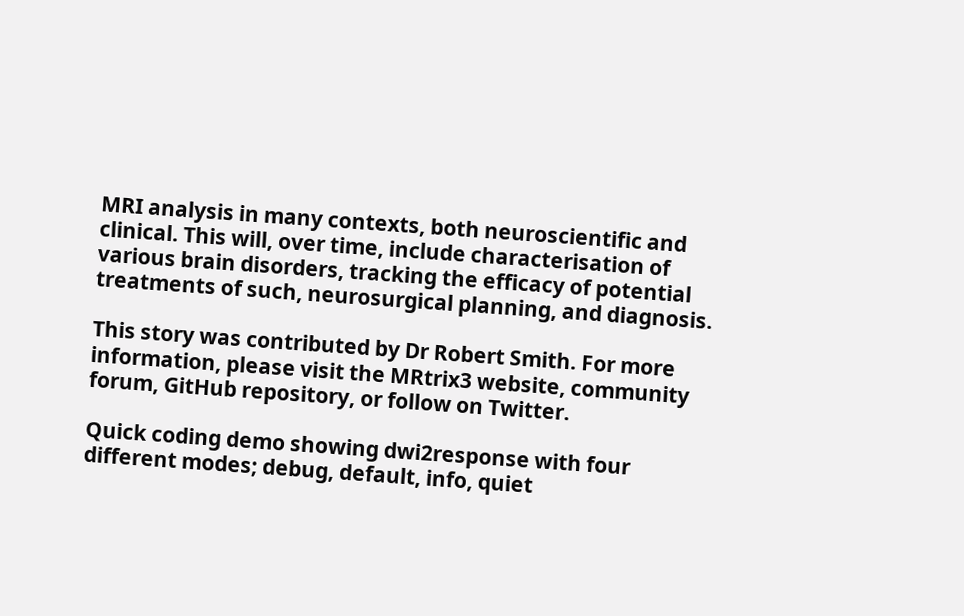MRI analysis in many contexts, both neuroscientific and clinical. This will, over time, include characterisation of various brain disorders, tracking the efficacy of potential treatments of such, neurosurgical planning, and diagnosis.

This story was contributed by Dr Robert Smith. For more information, please visit the MRtrix3 website, community forum, GitHub repository, or follow on Twitter.

Quick coding demo showing dwi2response with four different modes; debug, default, info, quiet